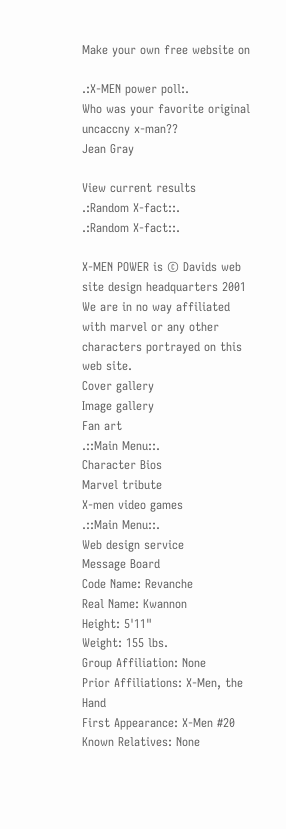Make your own free website on

.:X-MEN power poll:.
Who was your favorite original uncaccny x-man??
Jean Gray

View current results
.:Random X-fact::.
.:Random X-fact::.

X-MEN POWER is © Davids web site design headquarters 2001 We are in no way affiliated with marvel or any other characters portrayed on this web site.
Cover gallery
Image gallery
Fan art
.::Main Menu::.
Character Bios
Marvel tribute
X-men video games
.::Main Menu::.
Web design service
Message Board
Code Name: Revanche
Real Name: Kwannon
Height: 5'11"
Weight: 155 lbs.
Group Affiliation: None
Prior Affiliations: X-Men, the Hand
First Appearance: X-Men #20
Known Relatives: None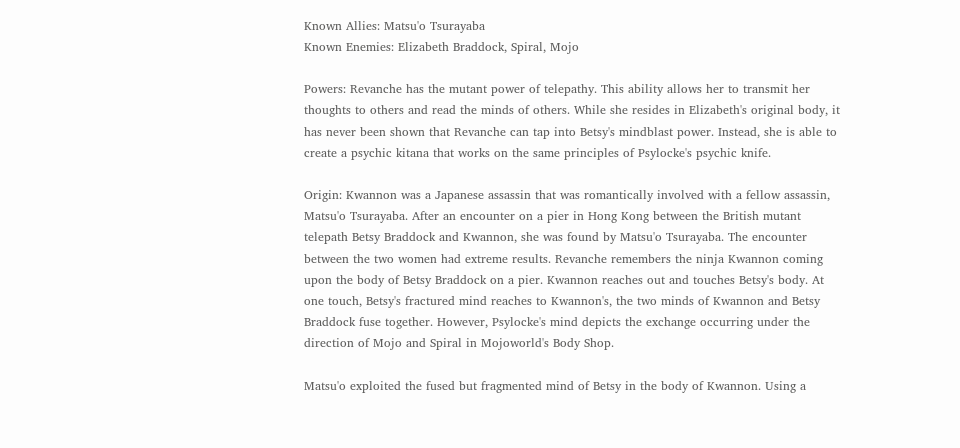Known Allies: Matsu'o Tsurayaba
Known Enemies: Elizabeth Braddock, Spiral, Mojo

Powers: Revanche has the mutant power of telepathy. This ability allows her to transmit her thoughts to others and read the minds of others. While she resides in Elizabeth's original body, it has never been shown that Revanche can tap into Betsy's mindblast power. Instead, she is able to create a psychic kitana that works on the same principles of Psylocke's psychic knife.

Origin: Kwannon was a Japanese assassin that was romantically involved with a fellow assassin, Matsu'o Tsurayaba. After an encounter on a pier in Hong Kong between the British mutant telepath Betsy Braddock and Kwannon, she was found by Matsu'o Tsurayaba. The encounter between the two women had extreme results. Revanche remembers the ninja Kwannon coming upon the body of Betsy Braddock on a pier. Kwannon reaches out and touches Betsy's body. At one touch, Betsy's fractured mind reaches to Kwannon's, the two minds of Kwannon and Betsy Braddock fuse together. However, Psylocke's mind depicts the exchange occurring under the direction of Mojo and Spiral in Mojoworld's Body Shop.

Matsu'o exploited the fused but fragmented mind of Betsy in the body of Kwannon. Using a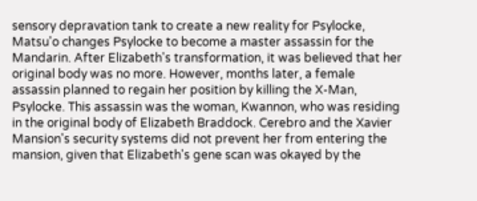sensory depravation tank to create a new reality for Psylocke, Matsu'o changes Psylocke to become a master assassin for the Mandarin. After Elizabeth's transformation, it was believed that her original body was no more. However, months later, a female assassin planned to regain her position by killing the X-Man, Psylocke. This assassin was the woman, Kwannon, who was residing in the original body of Elizabeth Braddock. Cerebro and the Xavier Mansion's security systems did not prevent her from entering the mansion, given that Elizabeth's gene scan was okayed by the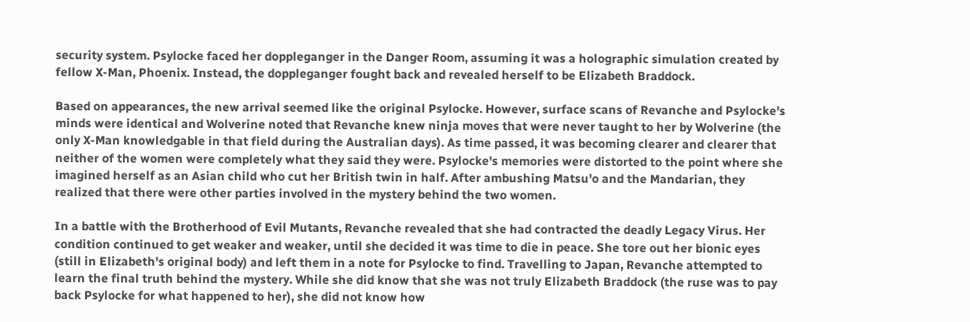security system. Psylocke faced her doppleganger in the Danger Room, assuming it was a holographic simulation created by fellow X-Man, Phoenix. Instead, the doppleganger fought back and revealed herself to be Elizabeth Braddock.

Based on appearances, the new arrival seemed like the original Psylocke. However, surface scans of Revanche and Psylocke's minds were identical and Wolverine noted that Revanche knew ninja moves that were never taught to her by Wolverine (the only X-Man knowledgable in that field during the Australian days). As time passed, it was becoming clearer and clearer that neither of the women were completely what they said they were. Psylocke's memories were distorted to the point where she imagined herself as an Asian child who cut her British twin in half. After ambushing Matsu'o and the Mandarian, they realized that there were other parties involved in the mystery behind the two women.

In a battle with the Brotherhood of Evil Mutants, Revanche revealed that she had contracted the deadly Legacy Virus. Her condition continued to get weaker and weaker, until she decided it was time to die in peace. She tore out her bionic eyes (still in Elizabeth's original body) and left them in a note for Psylocke to find. Travelling to Japan, Revanche attempted to learn the final truth behind the mystery. While she did know that she was not truly Elizabeth Braddock (the ruse was to pay back Psylocke for what happened to her), she did not know how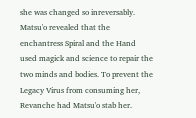she was changed so inreversably. Matsu'o revealed that the enchantress Spiral and the Hand used magick and science to repair the two minds and bodies. To prevent the Legacy Virus from consuming her, Revanche had Matsu'o stab her.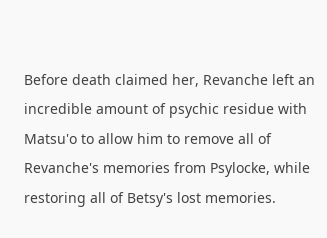Before death claimed her, Revanche left an incredible amount of psychic residue with Matsu'o to allow him to remove all of Revanche's memories from Psylocke, while restoring all of Betsy's lost memories.